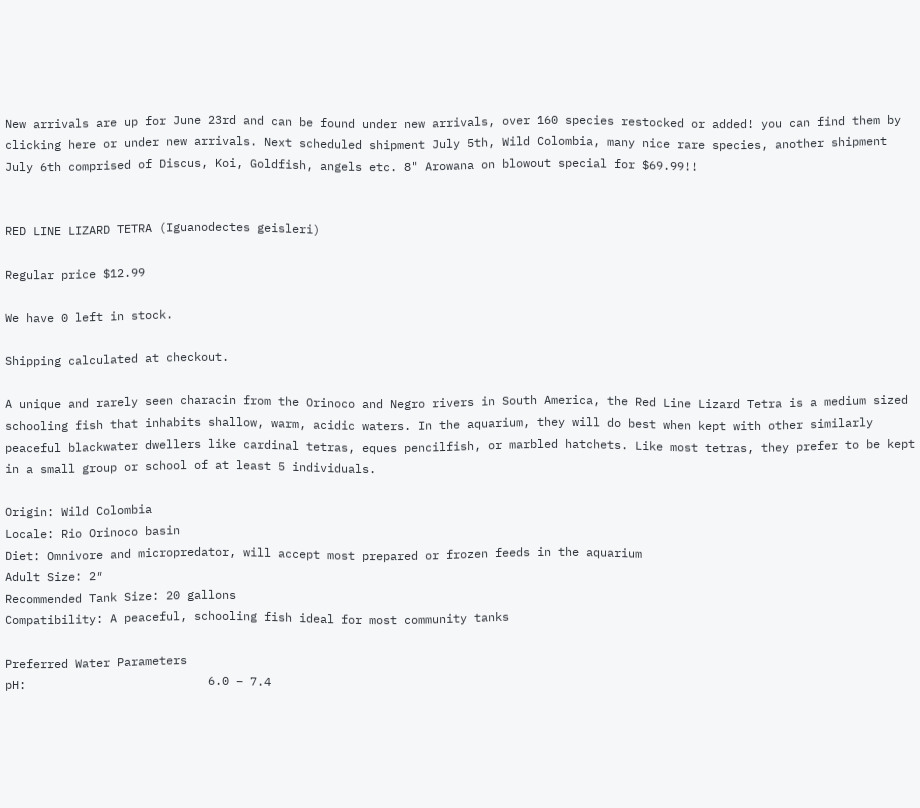New arrivals are up for June 23rd and can be found under new arrivals, over 160 species restocked or added! you can find them by clicking here or under new arrivals. Next scheduled shipment July 5th, Wild Colombia, many nice rare species, another shipment July 6th comprised of Discus, Koi, Goldfish, angels etc. 8" Arowana on blowout special for $69.99!!


RED LINE LIZARD TETRA (Iguanodectes geisleri)

Regular price $12.99

We have 0 left in stock.

Shipping calculated at checkout.

A unique and rarely seen characin from the Orinoco and Negro rivers in South America, the Red Line Lizard Tetra is a medium sized schooling fish that inhabits shallow, warm, acidic waters. In the aquarium, they will do best when kept with other similarly peaceful blackwater dwellers like cardinal tetras, eques pencilfish, or marbled hatchets. Like most tetras, they prefer to be kept in a small group or school of at least 5 individuals.

Origin: Wild Colombia
Locale: Rio Orinoco basin
Diet: Omnivore and micropredator, will accept most prepared or frozen feeds in the aquarium
Adult Size: 2″
Recommended Tank Size: 20 gallons
Compatibility: A peaceful, schooling fish ideal for most community tanks

Preferred Water Parameters
pH:                          6.0 – 7.4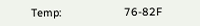Temp:                     76-82F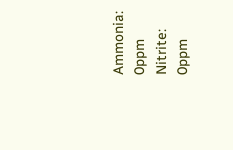Ammonia:              0ppm
Nitrite:                    0ppm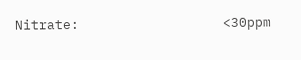Nitrate:                  <30ppm